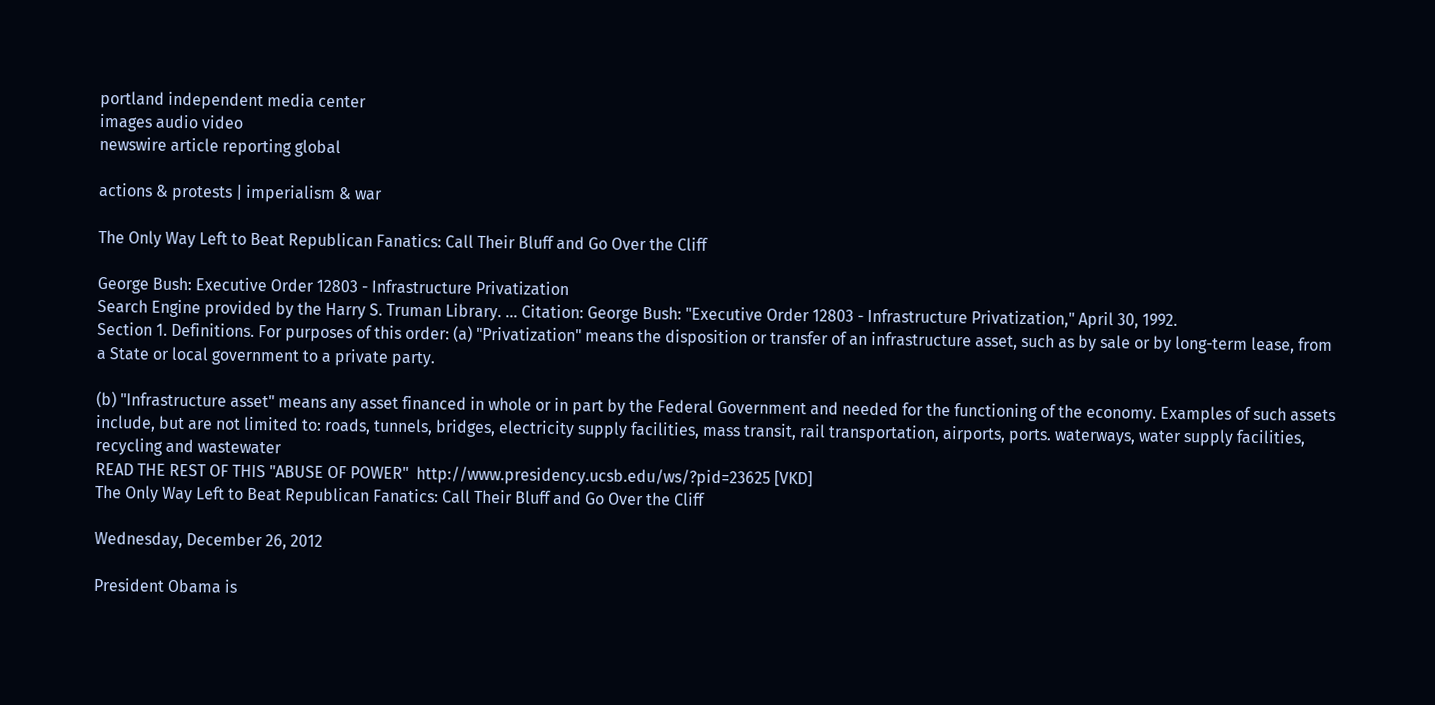portland independent media center
images audio video
newswire article reporting global

actions & protests | imperialism & war

The Only Way Left to Beat Republican Fanatics: Call Their Bluff and Go Over the Cliff

George Bush: Executive Order 12803 - Infrastructure Privatization
Search Engine provided by the Harry S. Truman Library. ... Citation: George Bush: "Executive Order 12803 - Infrastructure Privatization," April 30, 1992.
Section 1. Definitions. For purposes of this order: (a) "Privatization" means the disposition or transfer of an infrastructure asset, such as by sale or by long-term lease, from a State or local government to a private party.

(b) "Infrastructure asset" means any asset financed in whole or in part by the Federal Government and needed for the functioning of the economy. Examples of such assets include, but are not limited to: roads, tunnels, bridges, electricity supply facilities, mass transit, rail transportation, airports, ports. waterways, water supply facilities, recycling and wastewater
READ THE REST OF THIS "ABUSE OF POWER"  http://www.presidency.ucsb.edu/ws/?pid=23625 [VKD]
The Only Way Left to Beat Republican Fanatics: Call Their Bluff and Go Over the Cliff

Wednesday, December 26, 2012

President Obama is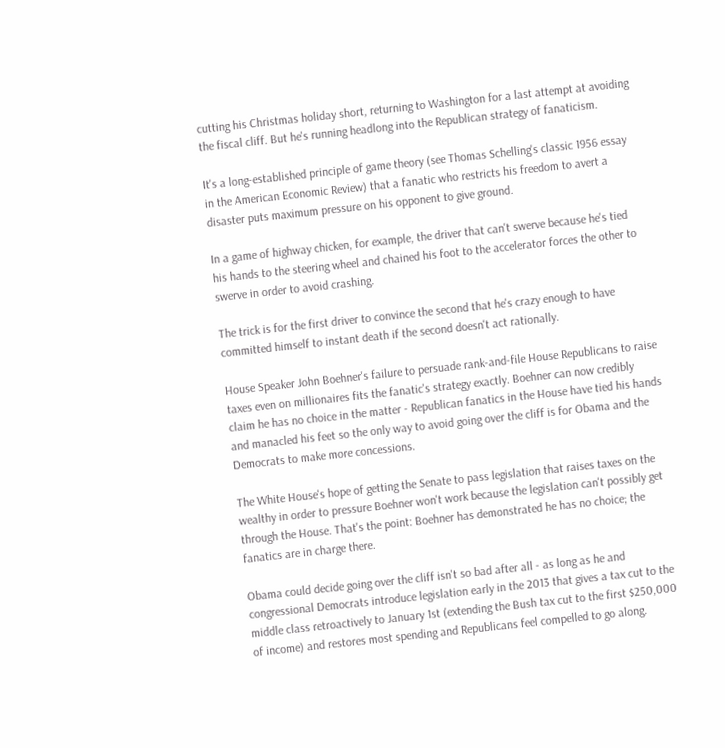cutting his Christmas holiday short, returning to Washington for a last attempt at avoiding the fiscal cliff. But he's running headlong into the Republican strategy of fanaticism.

It's a long-established principle of game theory (see Thomas Schelling's classic 1956 essay in the American Economic Review) that a fanatic who restricts his freedom to avert a disaster puts maximum pressure on his opponent to give ground.

In a game of highway chicken, for example, the driver that can't swerve because he's tied his hands to the steering wheel and chained his foot to the accelerator forces the other to swerve in order to avoid crashing.

The trick is for the first driver to convince the second that he's crazy enough to have committed himself to instant death if the second doesn't act rationally.

House Speaker John Boehner's failure to persuade rank-and-file House Republicans to raise taxes even on millionaires fits the fanatic's strategy exactly. Boehner can now credibly claim he has no choice in the matter - Republican fanatics in the House have tied his hands and manacled his feet so the only way to avoid going over the cliff is for Obama and the Democrats to make more concessions.

The White House's hope of getting the Senate to pass legislation that raises taxes on the wealthy in order to pressure Boehner won't work because the legislation can't possibly get through the House. That's the point: Boehner has demonstrated he has no choice; the fanatics are in charge there.

Obama could decide going over the cliff isn't so bad after all - as long as he and congressional Democrats introduce legislation early in the 2013 that gives a tax cut to the middle class retroactively to January 1st (extending the Bush tax cut to the first $250,000 of income) and restores most spending and Republicans feel compelled to go along.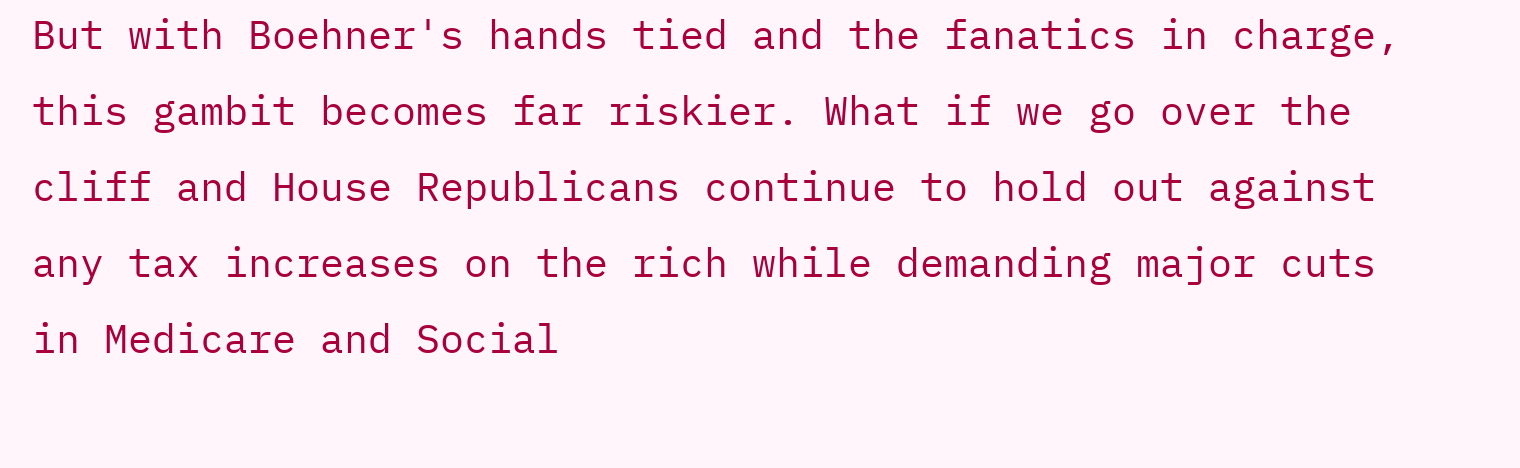But with Boehner's hands tied and the fanatics in charge, this gambit becomes far riskier. What if we go over the cliff and House Republicans continue to hold out against any tax increases on the rich while demanding major cuts in Medicare and Social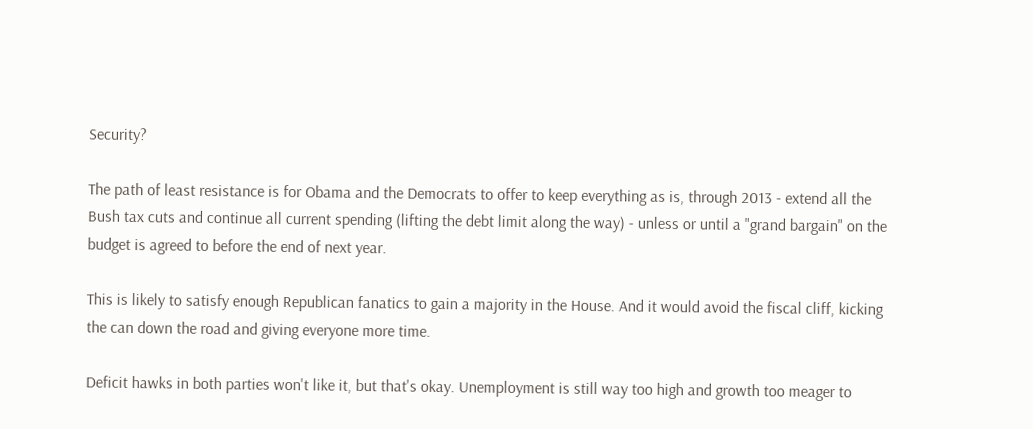Security?

The path of least resistance is for Obama and the Democrats to offer to keep everything as is, through 2013 - extend all the Bush tax cuts and continue all current spending (lifting the debt limit along the way) - unless or until a "grand bargain" on the budget is agreed to before the end of next year.

This is likely to satisfy enough Republican fanatics to gain a majority in the House. And it would avoid the fiscal cliff, kicking the can down the road and giving everyone more time.

Deficit hawks in both parties won't like it, but that's okay. Unemployment is still way too high and growth too meager to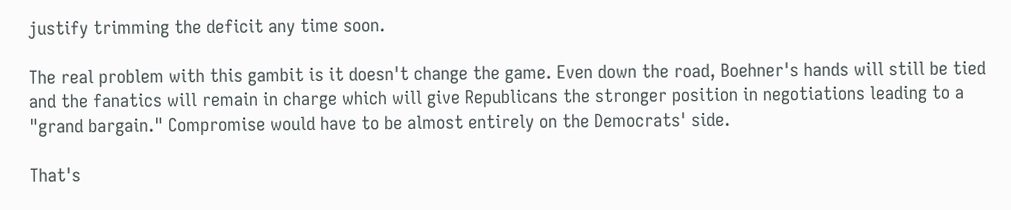justify trimming the deficit any time soon.

The real problem with this gambit is it doesn't change the game. Even down the road, Boehner's hands will still be tied and the fanatics will remain in charge which will give Republicans the stronger position in negotiations leading to a "grand bargain." Compromise would have to be almost entirely on the Democrats' side.

That's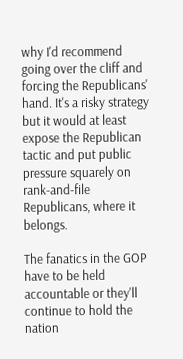why I'd recommend going over the cliff and forcing the Republicans' hand. It's a risky strategy but it would at least expose the Republican tactic and put public pressure squarely on rank-and-file Republicans, where it belongs.

The fanatics in the GOP have to be held accountable or they'll continue to hold the nation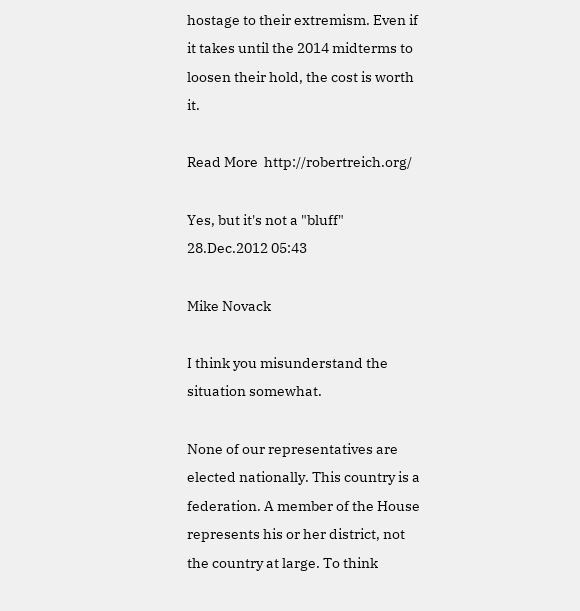hostage to their extremism. Even if it takes until the 2014 midterms to loosen their hold, the cost is worth it.

Read More  http://robertreich.org/

Yes, but it's not a "bluff" 28.Dec.2012 05:43

Mike Novack

I think you misunderstand the situation somewhat.

None of our representatives are elected nationally. This country is a federation. A member of the House represents his or her district, not the country at large. To think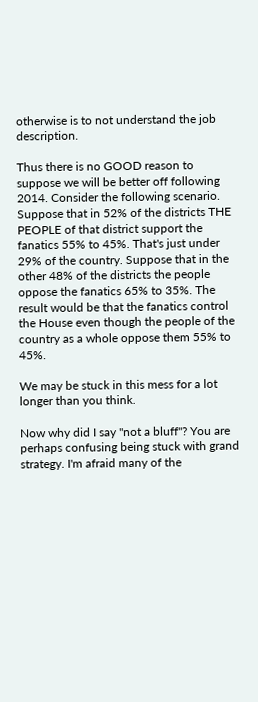otherwise is to not understand the job description.

Thus there is no GOOD reason to suppose we will be better off following 2014. Consider the following scenario. Suppose that in 52% of the districts THE PEOPLE of that district support the fanatics 55% to 45%. That's just under 29% of the country. Suppose that in the other 48% of the districts the people oppose the fanatics 65% to 35%. The result would be that the fanatics control the House even though the people of the country as a whole oppose them 55% to 45%.

We may be stuck in this mess for a lot longer than you think.

Now why did I say "not a bluff"? You are perhaps confusing being stuck with grand strategy. I'm afraid many of the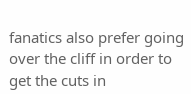fanatics also prefer going over the cliff in order to get the cuts in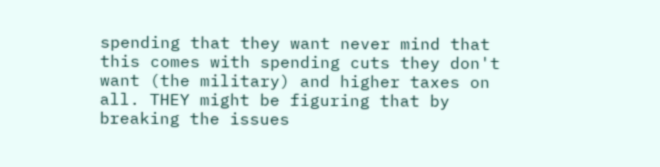spending that they want never mind that this comes with spending cuts they don't want (the military) and higher taxes on all. THEY might be figuring that by breaking the issues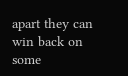apart they can win back on some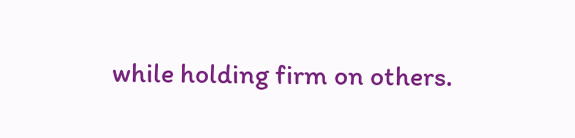while holding firm on others.